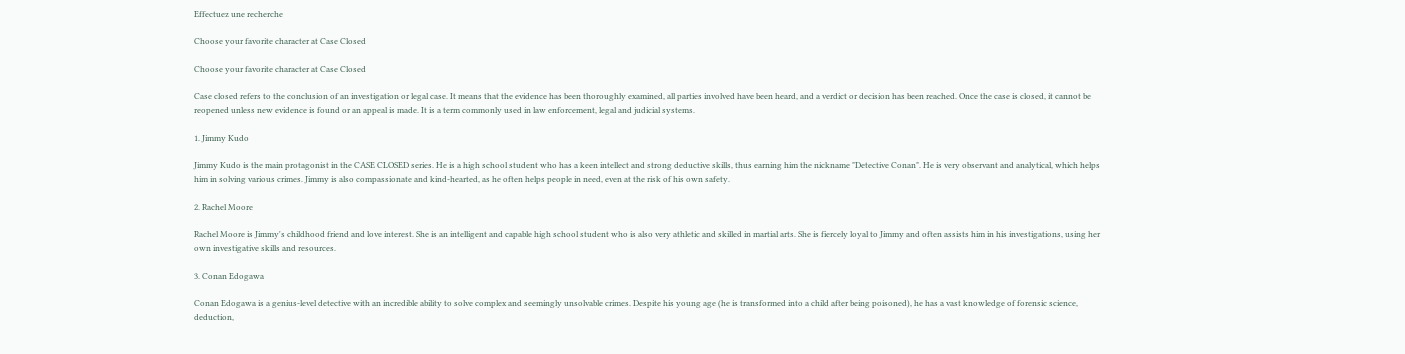Effectuez une recherche

Choose your favorite character at Case Closed

Choose your favorite character at Case Closed

Case closed refers to the conclusion of an investigation or legal case. It means that the evidence has been thoroughly examined, all parties involved have been heard, and a verdict or decision has been reached. Once the case is closed, it cannot be reopened unless new evidence is found or an appeal is made. It is a term commonly used in law enforcement, legal and judicial systems.

1. Jimmy Kudo

Jimmy Kudo is the main protagonist in the CASE CLOSED series. He is a high school student who has a keen intellect and strong deductive skills, thus earning him the nickname "Detective Conan". He is very observant and analytical, which helps him in solving various crimes. Jimmy is also compassionate and kind-hearted, as he often helps people in need, even at the risk of his own safety.

2. Rachel Moore

Rachel Moore is Jimmy's childhood friend and love interest. She is an intelligent and capable high school student who is also very athletic and skilled in martial arts. She is fiercely loyal to Jimmy and often assists him in his investigations, using her own investigative skills and resources.

3. Conan Edogawa

Conan Edogawa is a genius-level detective with an incredible ability to solve complex and seemingly unsolvable crimes. Despite his young age (he is transformed into a child after being poisoned), he has a vast knowledge of forensic science, deduction,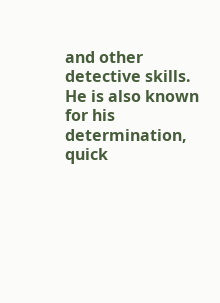and other detective skills. He is also known for his determination, quick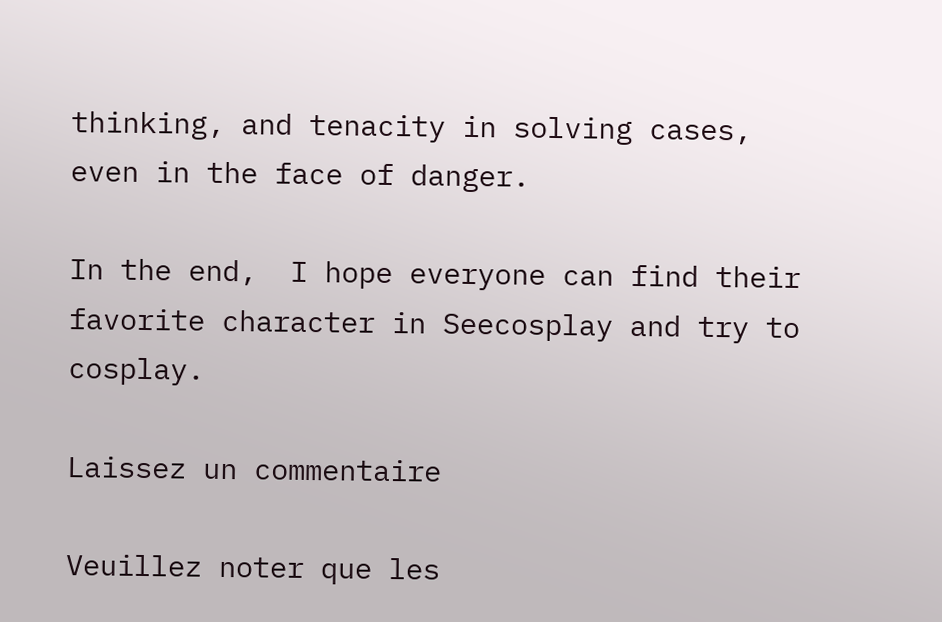thinking, and tenacity in solving cases, even in the face of danger.

In the end,  I hope everyone can find their favorite character in Seecosplay and try to cosplay.

Laissez un commentaire

Veuillez noter que les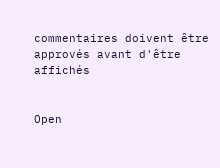commentaires doivent être approvés avant d'être affichés


Open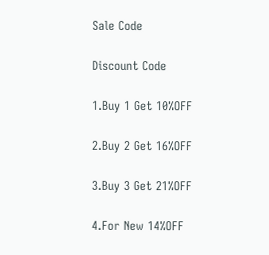Sale Code

Discount Code

1.Buy 1 Get 10%OFF

2.Buy 2 Get 16%OFF

3.Buy 3 Get 21%OFF

4.For New 14%OFF